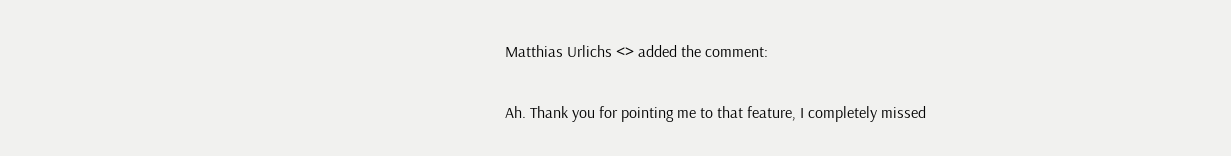Matthias Urlichs <> added the comment:

Ah. Thank you for pointing me to that feature, I completely missed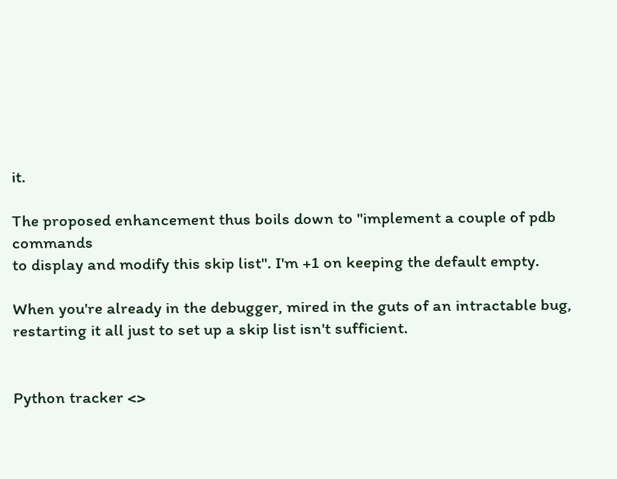it.

The proposed enhancement thus boils down to "implement a couple of pdb commands
to display and modify this skip list". I'm +1 on keeping the default empty.

When you're already in the debugger, mired in the guts of an intractable bug,
restarting it all just to set up a skip list isn't sufficient.


Python tracker <>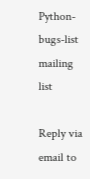Python-bugs-list mailing list

Reply via email to